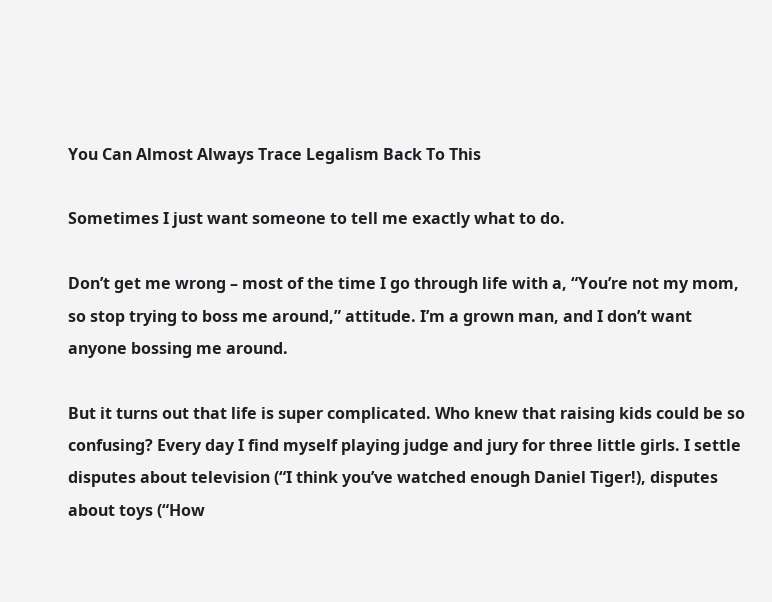You Can Almost Always Trace Legalism Back To This

Sometimes I just want someone to tell me exactly what to do.

Don’t get me wrong – most of the time I go through life with a, “You’re not my mom, so stop trying to boss me around,” attitude. I’m a grown man, and I don’t want anyone bossing me around.

But it turns out that life is super complicated. Who knew that raising kids could be so confusing? Every day I find myself playing judge and jury for three little girls. I settle disputes about television (“I think you’ve watched enough Daniel Tiger!), disputes about toys (“How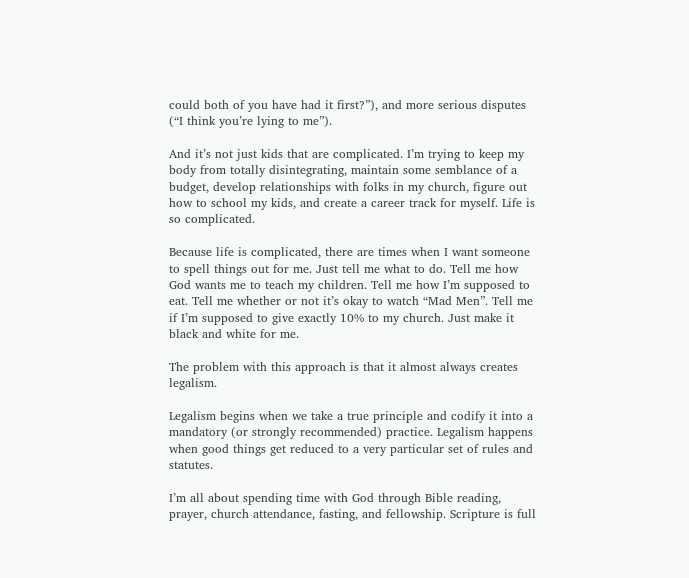could both of you have had it first?”), and more serious disputes (“I think you’re lying to me”).

And it’s not just kids that are complicated. I’m trying to keep my body from totally disintegrating, maintain some semblance of a budget, develop relationships with folks in my church, figure out how to school my kids, and create a career track for myself. Life is so complicated.

Because life is complicated, there are times when I want someone to spell things out for me. Just tell me what to do. Tell me how God wants me to teach my children. Tell me how I’m supposed to eat. Tell me whether or not it’s okay to watch “Mad Men”. Tell me if I’m supposed to give exactly 10% to my church. Just make it black and white for me.

The problem with this approach is that it almost always creates legalism.

Legalism begins when we take a true principle and codify it into a mandatory (or strongly recommended) practice. Legalism happens when good things get reduced to a very particular set of rules and statutes.

I’m all about spending time with God through Bible reading, prayer, church attendance, fasting, and fellowship. Scripture is full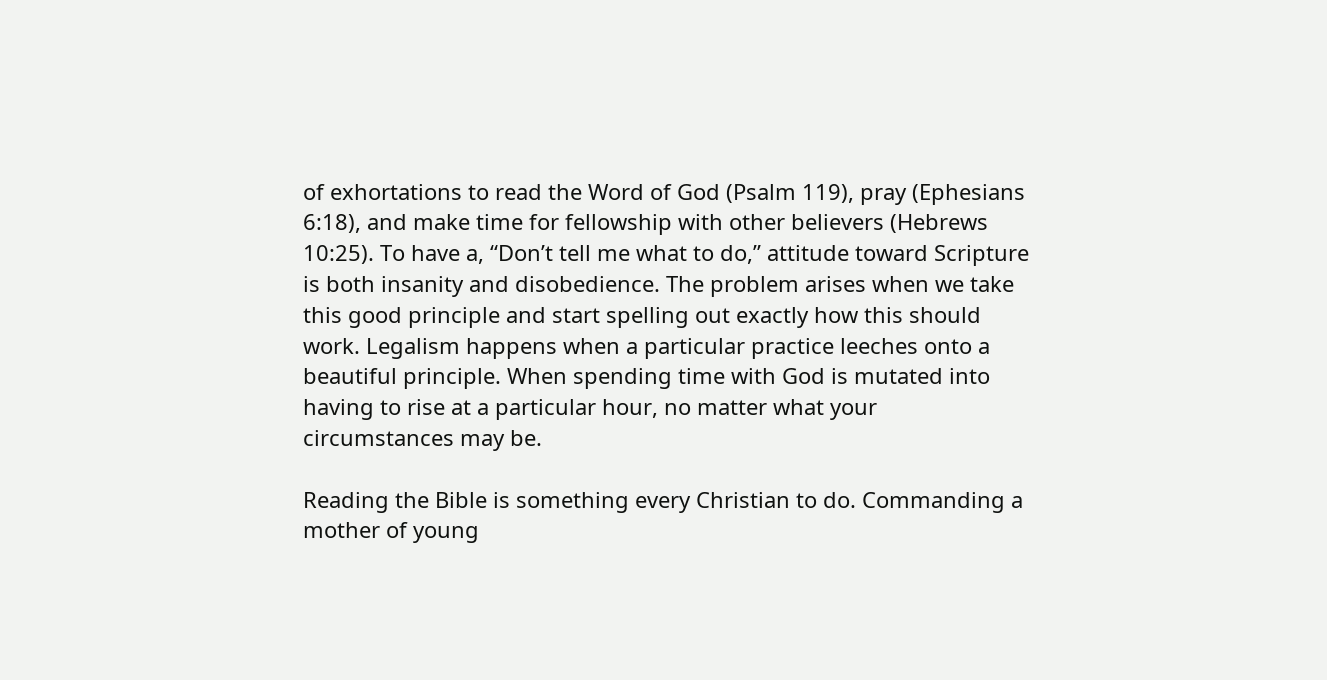of exhortations to read the Word of God (Psalm 119), pray (Ephesians 6:18), and make time for fellowship with other believers (Hebrews 10:25). To have a, “Don’t tell me what to do,” attitude toward Scripture is both insanity and disobedience. The problem arises when we take this good principle and start spelling out exactly how this should work. Legalism happens when a particular practice leeches onto a beautiful principle. When spending time with God is mutated into having to rise at a particular hour, no matter what your circumstances may be.

Reading the Bible is something every Christian to do. Commanding a mother of young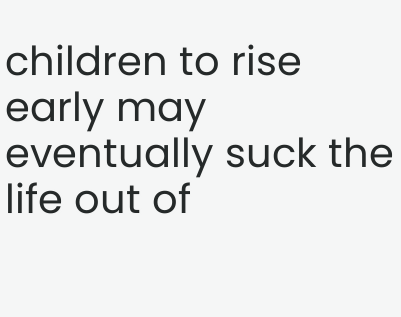children to rise early may eventually suck the life out of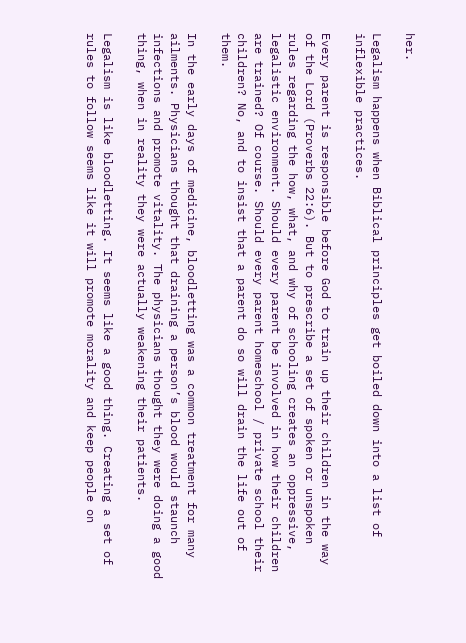her.

Legalism happens when Biblical principles get boiled down into a list of inflexible practices.

Every parent is responsible before God to train up their children in the way of the Lord (Proverbs 22:6). But to prescribe a set of spoken or unspoken rules regarding the how, what, and why of schooling creates an oppressive, legalistic environment. Should every parent be involved in how their children are trained? Of course. Should every parent homeschool / private school their children? No, and to insist that a parent do so will drain the life out of them.

In the early days of medicine, bloodletting was a common treatment for many ailments. Physicians thought that draining a person’s blood would staunch infections and promote vitality. The physicians thought they were doing a good thing, when in reality they were actually weakening their patients.

Legalism is like bloodletting. It seems like a good thing. Creating a set of rules to follow seems like it will promote morality and keep people on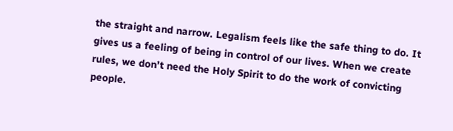the straight and narrow. Legalism feels like the safe thing to do. It gives us a feeling of being in control of our lives. When we create rules, we don’t need the Holy Spirit to do the work of convicting people.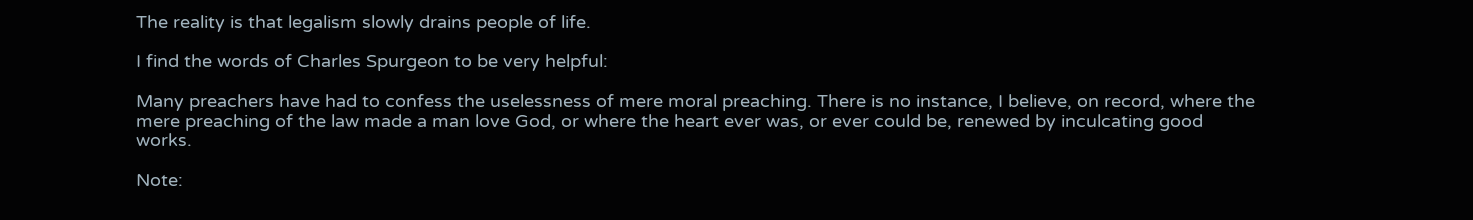The reality is that legalism slowly drains people of life.

I find the words of Charles Spurgeon to be very helpful:

Many preachers have had to confess the uselessness of mere moral preaching. There is no instance, I believe, on record, where the mere preaching of the law made a man love God, or where the heart ever was, or ever could be, renewed by inculcating good works.

Note: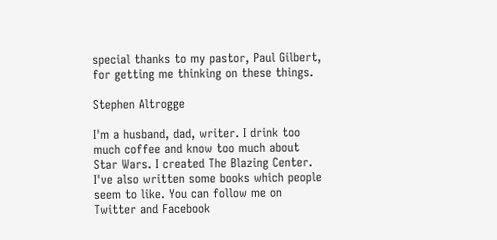special thanks to my pastor, Paul Gilbert, for getting me thinking on these things.

Stephen Altrogge

I'm a husband, dad, writer. I drink too much coffee and know too much about Star Wars. I created The Blazing Center. I've also written some books which people seem to like. You can follow me on Twitter and Facebook